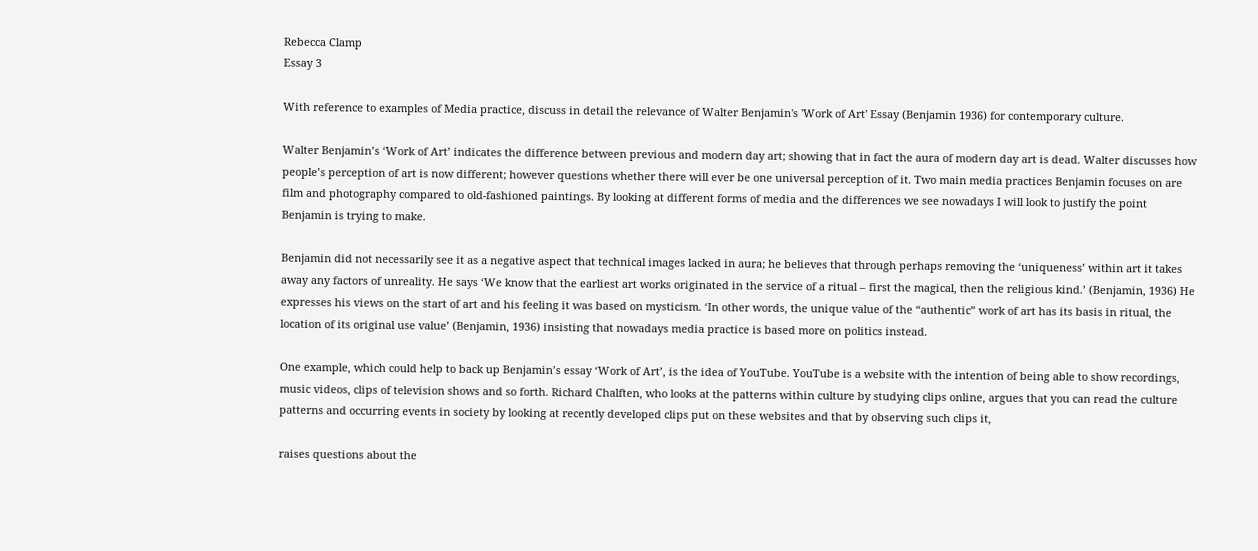Rebecca Clamp
Essay 3

With reference to examples of Media practice, discuss in detail the relevance of Walter Benjamin's 'Work of Art' Essay (Benjamin 1936) for contemporary culture.

Walter Benjamin’s ‘Work of Art’ indicates the difference between previous and modern day art; showing that in fact the aura of modern day art is dead. Walter discusses how people’s perception of art is now different; however questions whether there will ever be one universal perception of it. Two main media practices Benjamin focuses on are film and photography compared to old-fashioned paintings. By looking at different forms of media and the differences we see nowadays I will look to justify the point Benjamin is trying to make.

Benjamin did not necessarily see it as a negative aspect that technical images lacked in aura; he believes that through perhaps removing the ‘uniqueness’ within art it takes away any factors of unreality. He says ‘We know that the earliest art works originated in the service of a ritual – first the magical, then the religious kind.’ (Benjamin, 1936) He expresses his views on the start of art and his feeling it was based on mysticism. ‘In other words, the unique value of the “authentic” work of art has its basis in ritual, the location of its original use value’ (Benjamin, 1936) insisting that nowadays media practice is based more on politics instead.

One example, which could help to back up Benjamin’s essay ‘Work of Art’, is the idea of YouTube. YouTube is a website with the intention of being able to show recordings, music videos, clips of television shows and so forth. Richard Chalften, who looks at the patterns within culture by studying clips online, argues that you can read the culture patterns and occurring events in society by looking at recently developed clips put on these websites and that by observing such clips it,

raises questions about the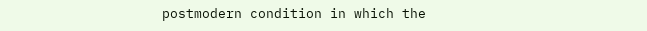postmodern condition in which the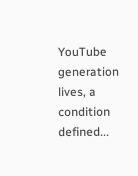YouTube generation lives, a condition defined...